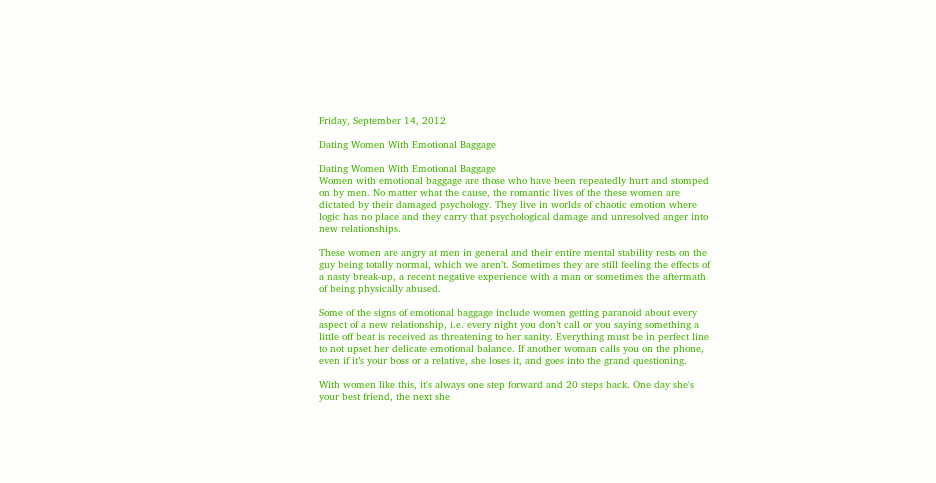Friday, September 14, 2012

Dating Women With Emotional Baggage

Dating Women With Emotional Baggage
Women with emotional baggage are those who have been repeatedly hurt and stomped on by men. No matter what the cause, the romantic lives of the these women are dictated by their damaged psychology. They live in worlds of chaotic emotion where logic has no place and they carry that psychological damage and unresolved anger into new relationships.

These women are angry at men in general and their entire mental stability rests on the guy being totally normal, which we aren’t. Sometimes they are still feeling the effects of a nasty break-up, a recent negative experience with a man or sometimes the aftermath of being physically abused.

Some of the signs of emotional baggage include women getting paranoid about every aspect of a new relationship, i.e. every night you don’t call or you saying something a little off beat is received as threatening to her sanity. Everything must be in perfect line to not upset her delicate emotional balance. If another woman calls you on the phone, even if it’s your boss or a relative, she loses it, and goes into the grand questioning.

With women like this, it's always one step forward and 20 steps back. One day she's your best friend, the next she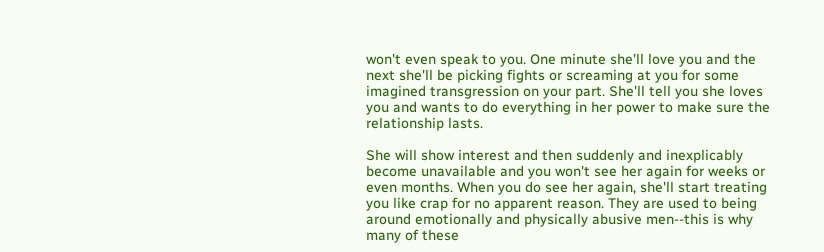won't even speak to you. One minute she'll love you and the next she'll be picking fights or screaming at you for some imagined transgression on your part. She'll tell you she loves you and wants to do everything in her power to make sure the relationship lasts.

She will show interest and then suddenly and inexplicably become unavailable and you won't see her again for weeks or even months. When you do see her again, she'll start treating you like crap for no apparent reason. They are used to being around emotionally and physically abusive men--this is why many of these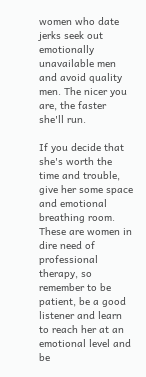women who date jerks seek out emotionally unavailable men and avoid quality men. The nicer you are, the faster she'll run.

If you decide that she's worth the time and trouble, give her some space and emotional breathing room. These are women in dire need of professional therapy, so remember to be patient, be a good listener and learn to reach her at an emotional level and be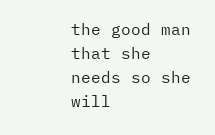the good man that she needs so she will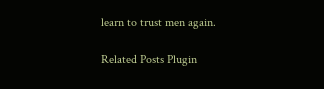learn to trust men again.

Related Posts Plugin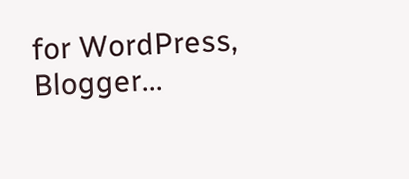for WordPress, Blogger...